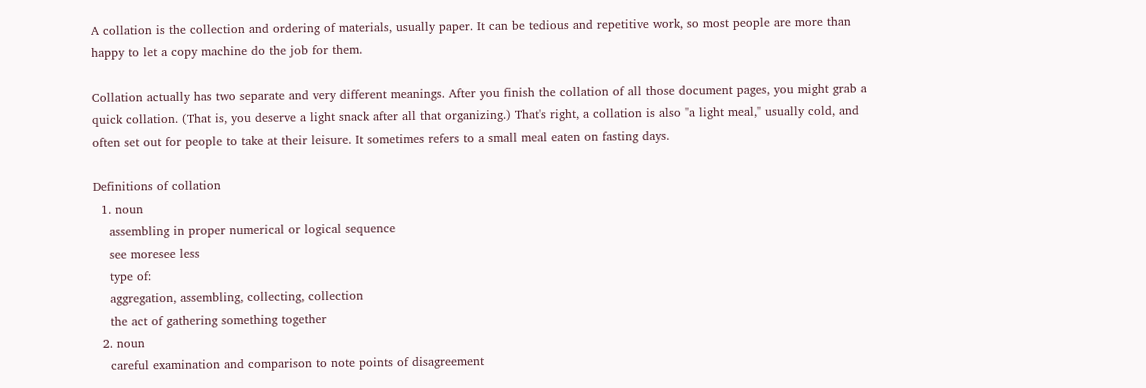A collation is the collection and ordering of materials, usually paper. It can be tedious and repetitive work, so most people are more than happy to let a copy machine do the job for them.

Collation actually has two separate and very different meanings. After you finish the collation of all those document pages, you might grab a quick collation. (That is, you deserve a light snack after all that organizing.) That's right, a collation is also "a light meal," usually cold, and often set out for people to take at their leisure. It sometimes refers to a small meal eaten on fasting days.

Definitions of collation
  1. noun
    assembling in proper numerical or logical sequence
    see moresee less
    type of:
    aggregation, assembling, collecting, collection
    the act of gathering something together
  2. noun
    careful examination and comparison to note points of disagreement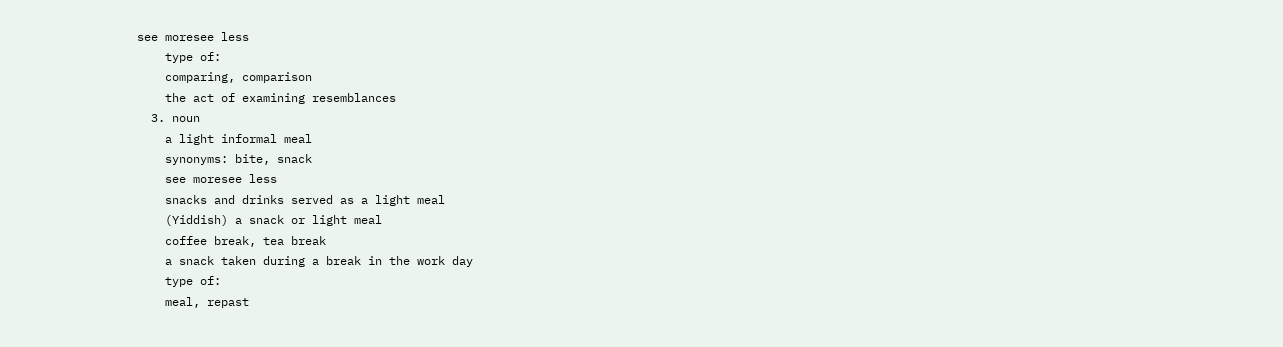see moresee less
    type of:
    comparing, comparison
    the act of examining resemblances
  3. noun
    a light informal meal
    synonyms: bite, snack
    see moresee less
    snacks and drinks served as a light meal
    (Yiddish) a snack or light meal
    coffee break, tea break
    a snack taken during a break in the work day
    type of:
    meal, repast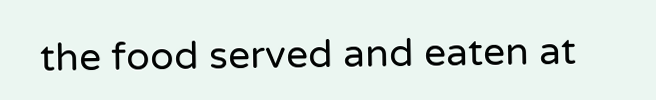the food served and eaten at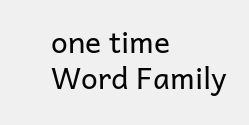one time
Word Family